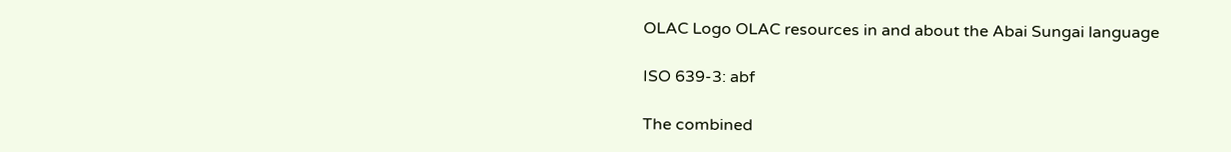OLAC Logo OLAC resources in and about the Abai Sungai language

ISO 639-3: abf

The combined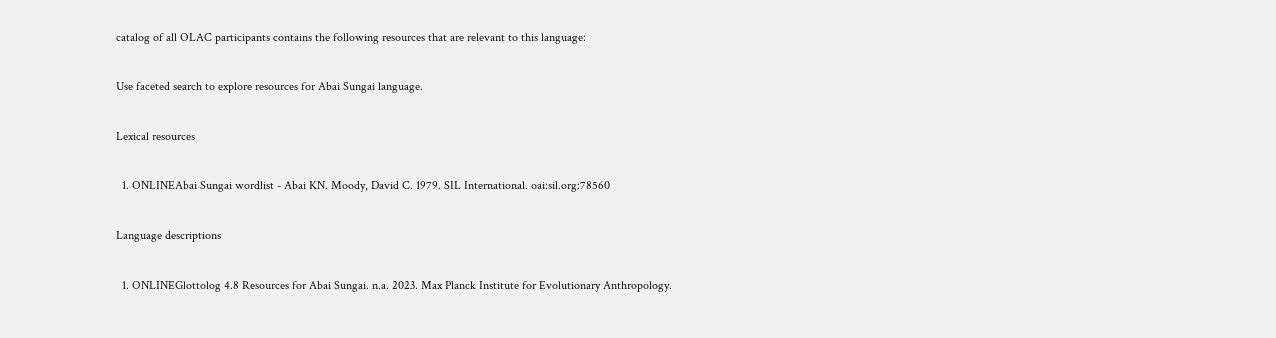catalog of all OLAC participants contains the following resources that are relevant to this language:

Use faceted search to explore resources for Abai Sungai language.

Lexical resources

  1. ONLINEAbai Sungai wordlist - Abai KN. Moody, David C. 1979. SIL International. oai:sil.org:78560

Language descriptions

  1. ONLINEGlottolog 4.8 Resources for Abai Sungai. n.a. 2023. Max Planck Institute for Evolutionary Anthropology.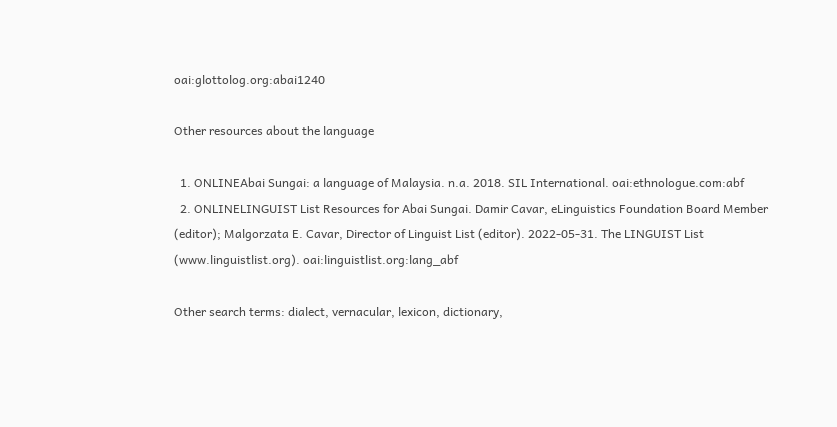oai:glottolog.org:abai1240

Other resources about the language

  1. ONLINEAbai Sungai: a language of Malaysia. n.a. 2018. SIL International. oai:ethnologue.com:abf
  2. ONLINELINGUIST List Resources for Abai Sungai. Damir Cavar, eLinguistics Foundation Board Member (editor); Malgorzata E. Cavar, Director of Linguist List (editor). 2022-05-31. The LINGUIST List (www.linguistlist.org). oai:linguistlist.org:lang_abf

Other search terms: dialect, vernacular, lexicon, dictionary,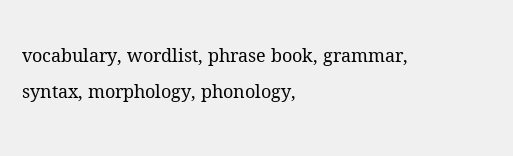vocabulary, wordlist, phrase book, grammar, syntax, morphology, phonology,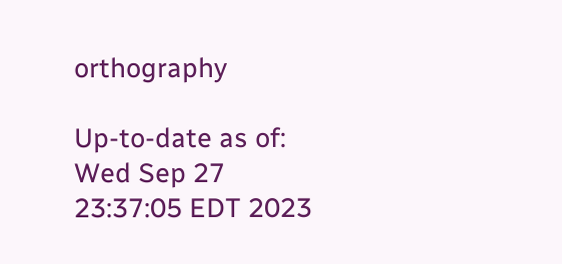orthography

Up-to-date as of: Wed Sep 27 23:37:05 EDT 2023